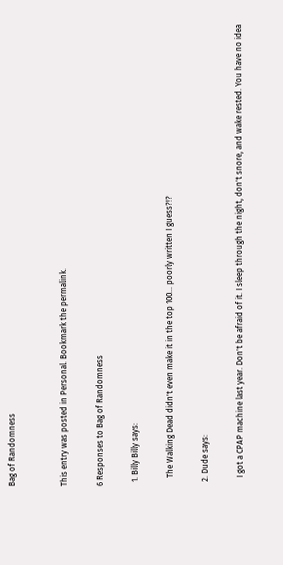Bag of Randomness


This entry was posted in Personal. Bookmark the permalink.

6 Responses to Bag of Randomness

  1. Billy Billy says:

    The Walking Dead didn't even make it in the top 100… poorly written I guess?!?

  2. Dude says:

    I got a CPAP machine last year. Don't be afraid of it. I sleep through the night, don't snore, and wake rested. You have no idea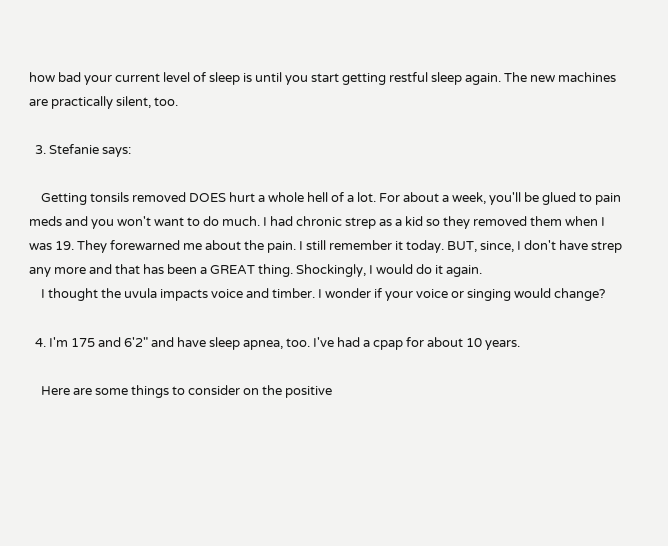how bad your current level of sleep is until you start getting restful sleep again. The new machines are practically silent, too.

  3. Stefanie says:

    Getting tonsils removed DOES hurt a whole hell of a lot. For about a week, you'll be glued to pain meds and you won't want to do much. I had chronic strep as a kid so they removed them when I was 19. They forewarned me about the pain. I still remember it today. BUT, since, I don't have strep any more and that has been a GREAT thing. Shockingly, I would do it again.
    I thought the uvula impacts voice and timber. I wonder if your voice or singing would change?

  4. I'm 175 and 6'2" and have sleep apnea, too. I've had a cpap for about 10 years.

    Here are some things to consider on the positive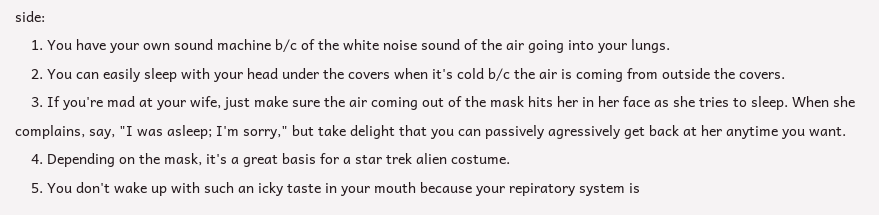side:
    1. You have your own sound machine b/c of the white noise sound of the air going into your lungs.
    2. You can easily sleep with your head under the covers when it's cold b/c the air is coming from outside the covers.
    3. If you're mad at your wife, just make sure the air coming out of the mask hits her in her face as she tries to sleep. When she complains, say, "I was asleep; I'm sorry," but take delight that you can passively agressively get back at her anytime you want.
    4. Depending on the mask, it's a great basis for a star trek alien costume.
    5. You don't wake up with such an icky taste in your mouth because your repiratory system is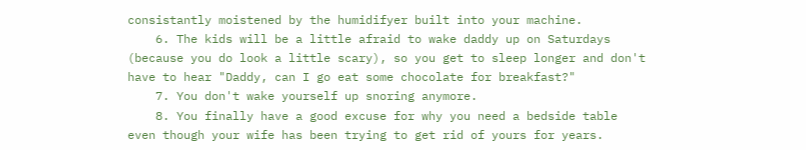consistantly moistened by the humidifyer built into your machine.
    6. The kids will be a little afraid to wake daddy up on Saturdays (because you do look a little scary), so you get to sleep longer and don't have to hear "Daddy, can I go eat some chocolate for breakfast?"
    7. You don't wake yourself up snoring anymore.
    8. You finally have a good excuse for why you need a bedside table even though your wife has been trying to get rid of yours for years.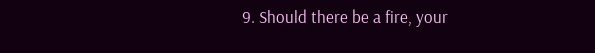9. Should there be a fire, your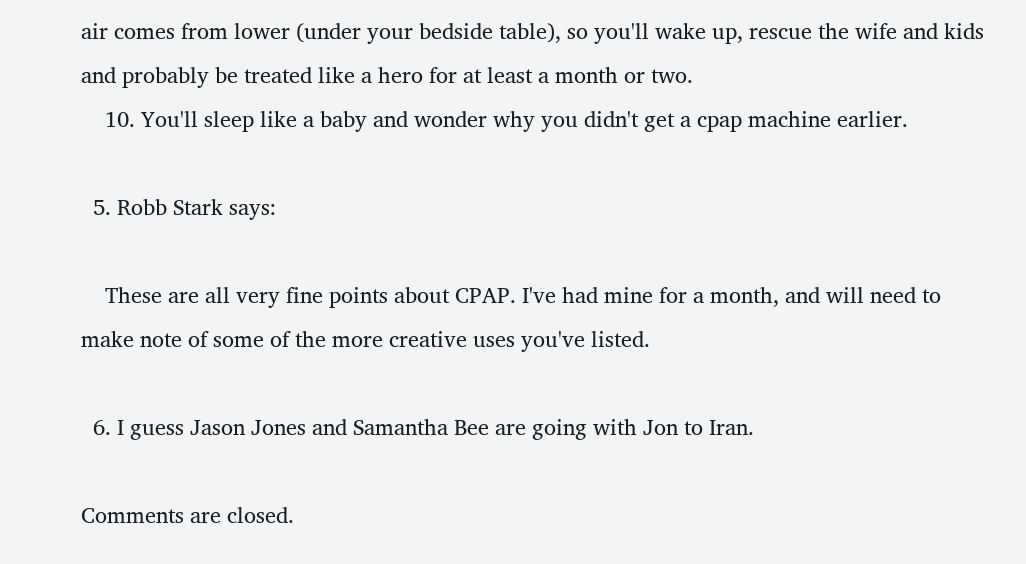air comes from lower (under your bedside table), so you'll wake up, rescue the wife and kids and probably be treated like a hero for at least a month or two.
    10. You'll sleep like a baby and wonder why you didn't get a cpap machine earlier.

  5. Robb Stark says:

    These are all very fine points about CPAP. I've had mine for a month, and will need to make note of some of the more creative uses you've listed.

  6. I guess Jason Jones and Samantha Bee are going with Jon to Iran.

Comments are closed.